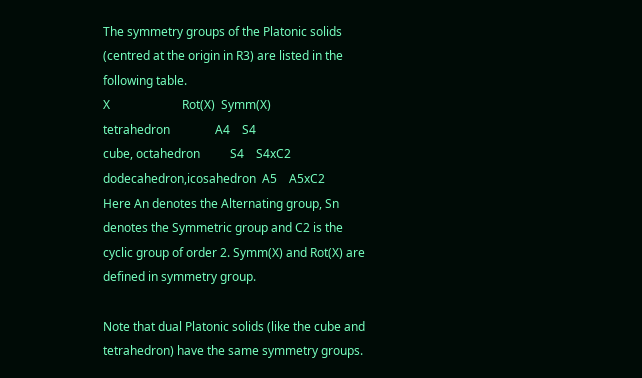The symmetry groups of the Platonic solids (centred at the origin in R3) are listed in the following table.
X                        Rot(X)  Symm(X)
tetrahedron               A4    S4
cube, octahedron          S4    S4xC2
dodecahedron,icosahedron  A5    A5xC2
Here An denotes the Alternating group, Sn denotes the Symmetric group and C2 is the cyclic group of order 2. Symm(X) and Rot(X) are defined in symmetry group.

Note that dual Platonic solids (like the cube and tetrahedron) have the same symmetry groups.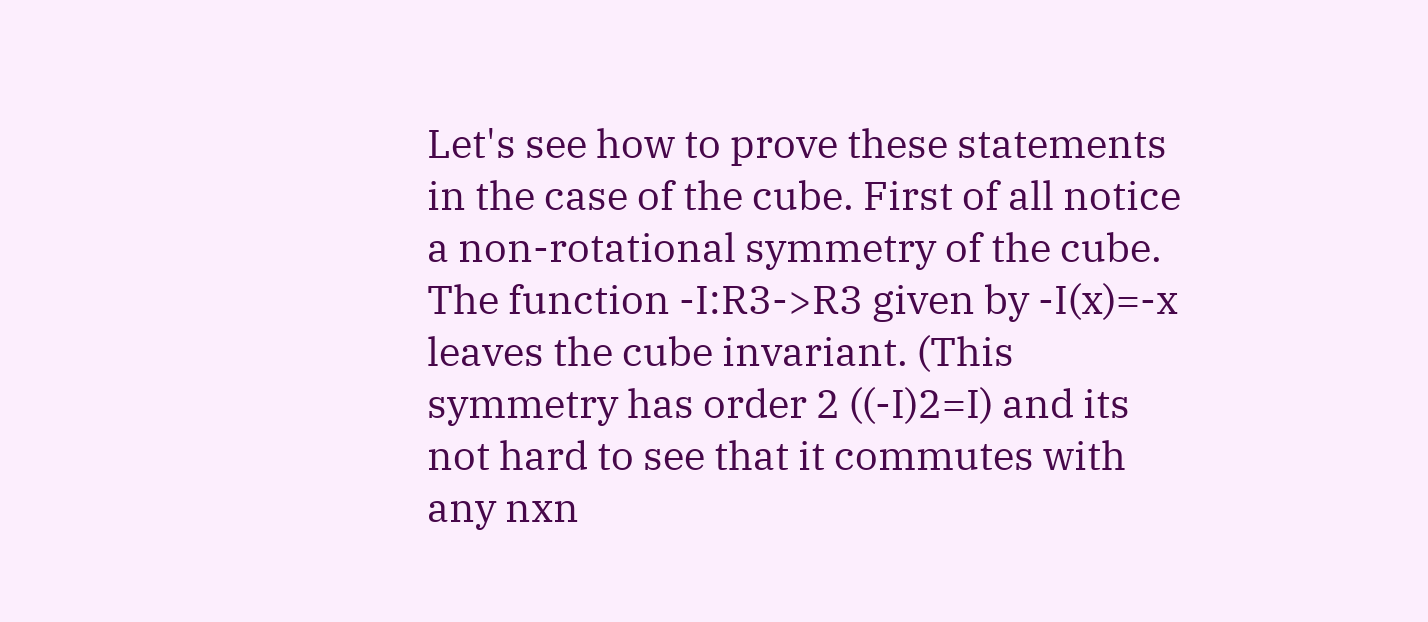Let's see how to prove these statements in the case of the cube. First of all notice a non-rotational symmetry of the cube. The function -I:R3->R3 given by -I(x)=-x leaves the cube invariant. (This symmetry has order 2 ((-I)2=I) and its not hard to see that it commutes with any nxn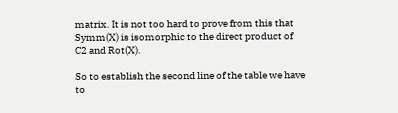matrix. It is not too hard to prove from this that Symm(X) is isomorphic to the direct product of C2 and Rot(X).

So to establish the second line of the table we have to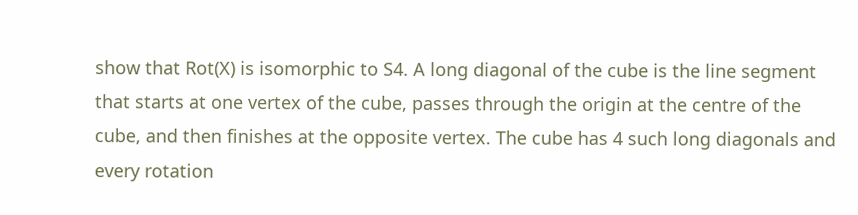show that Rot(X) is isomorphic to S4. A long diagonal of the cube is the line segment that starts at one vertex of the cube, passes through the origin at the centre of the cube, and then finishes at the opposite vertex. The cube has 4 such long diagonals and every rotation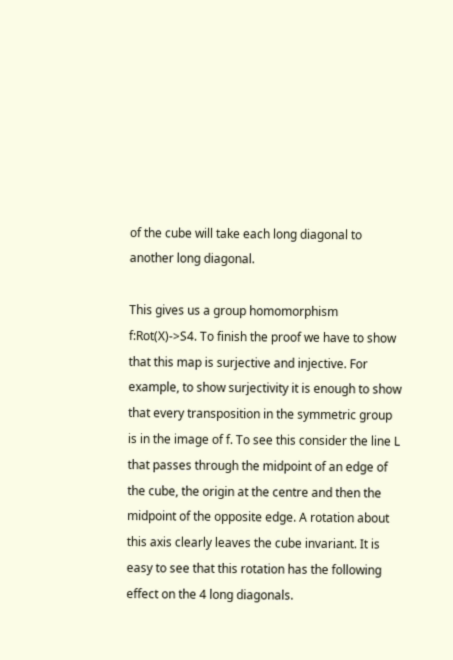of the cube will take each long diagonal to another long diagonal.

This gives us a group homomorphism f:Rot(X)->S4. To finish the proof we have to show that this map is surjective and injective. For example, to show surjectivity it is enough to show that every transposition in the symmetric group is in the image of f. To see this consider the line L that passes through the midpoint of an edge of the cube, the origin at the centre and then the midpoint of the opposite edge. A rotation about this axis clearly leaves the cube invariant. It is easy to see that this rotation has the following effect on the 4 long diagonals.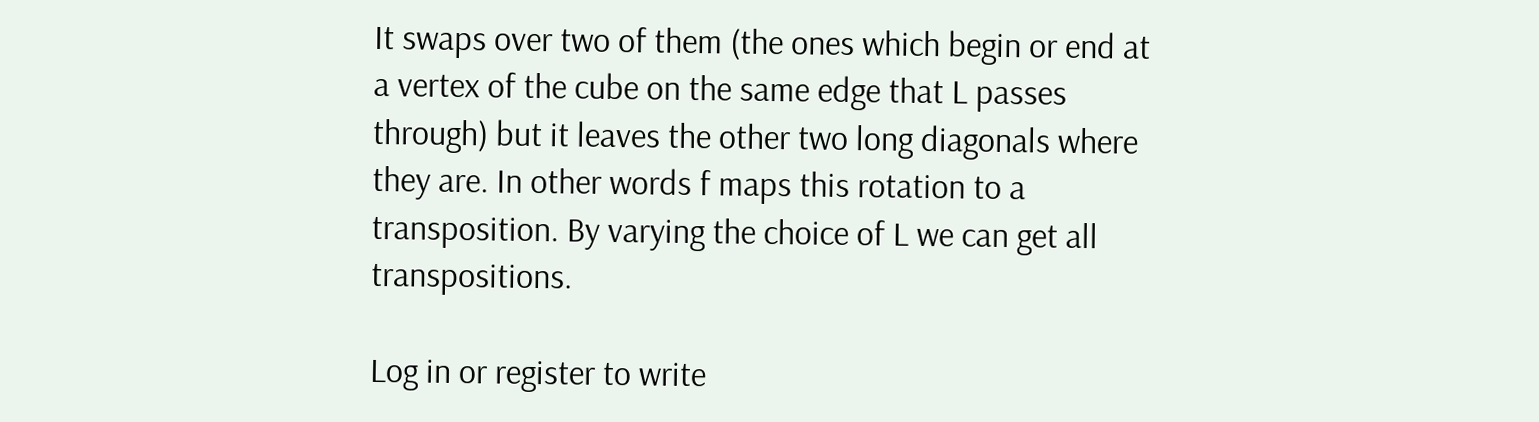It swaps over two of them (the ones which begin or end at a vertex of the cube on the same edge that L passes through) but it leaves the other two long diagonals where they are. In other words f maps this rotation to a transposition. By varying the choice of L we can get all transpositions.

Log in or register to write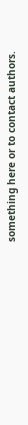something here or to contact authors.